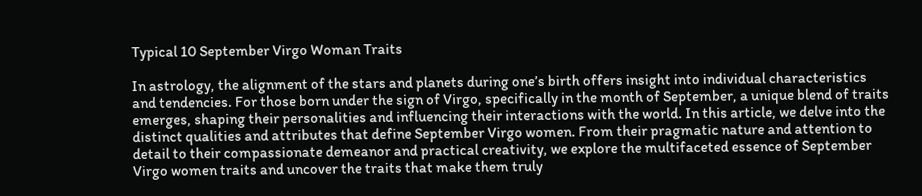Typical 10 September Virgo Woman Traits

In astrology, the alignment of the stars and planets during one’s birth offers insight into individual characteristics and tendencies. For those born under the sign of Virgo, specifically in the month of September, a unique blend of traits emerges, shaping their personalities and influencing their interactions with the world. In this article, we delve into the distinct qualities and attributes that define September Virgo women. From their pragmatic nature and attention to detail to their compassionate demeanor and practical creativity, we explore the multifaceted essence of September Virgo women traits and uncover the traits that make them truly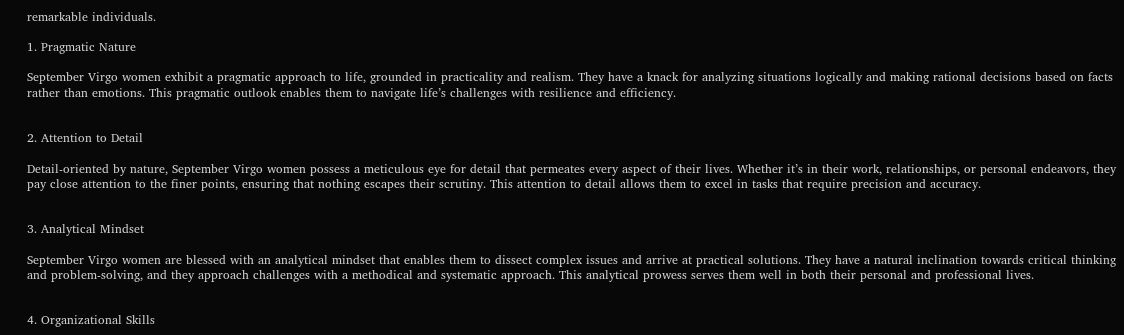remarkable individuals.

1. Pragmatic Nature

September Virgo women exhibit a pragmatic approach to life, grounded in practicality and realism. They have a knack for analyzing situations logically and making rational decisions based on facts rather than emotions. This pragmatic outlook enables them to navigate life’s challenges with resilience and efficiency.


2. Attention to Detail

Detail-oriented by nature, September Virgo women possess a meticulous eye for detail that permeates every aspect of their lives. Whether it’s in their work, relationships, or personal endeavors, they pay close attention to the finer points, ensuring that nothing escapes their scrutiny. This attention to detail allows them to excel in tasks that require precision and accuracy.


3. Analytical Mindset

September Virgo women are blessed with an analytical mindset that enables them to dissect complex issues and arrive at practical solutions. They have a natural inclination towards critical thinking and problem-solving, and they approach challenges with a methodical and systematic approach. This analytical prowess serves them well in both their personal and professional lives.


4. Organizational Skills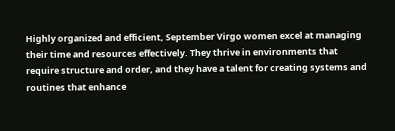Highly organized and efficient, September Virgo women excel at managing their time and resources effectively. They thrive in environments that require structure and order, and they have a talent for creating systems and routines that enhance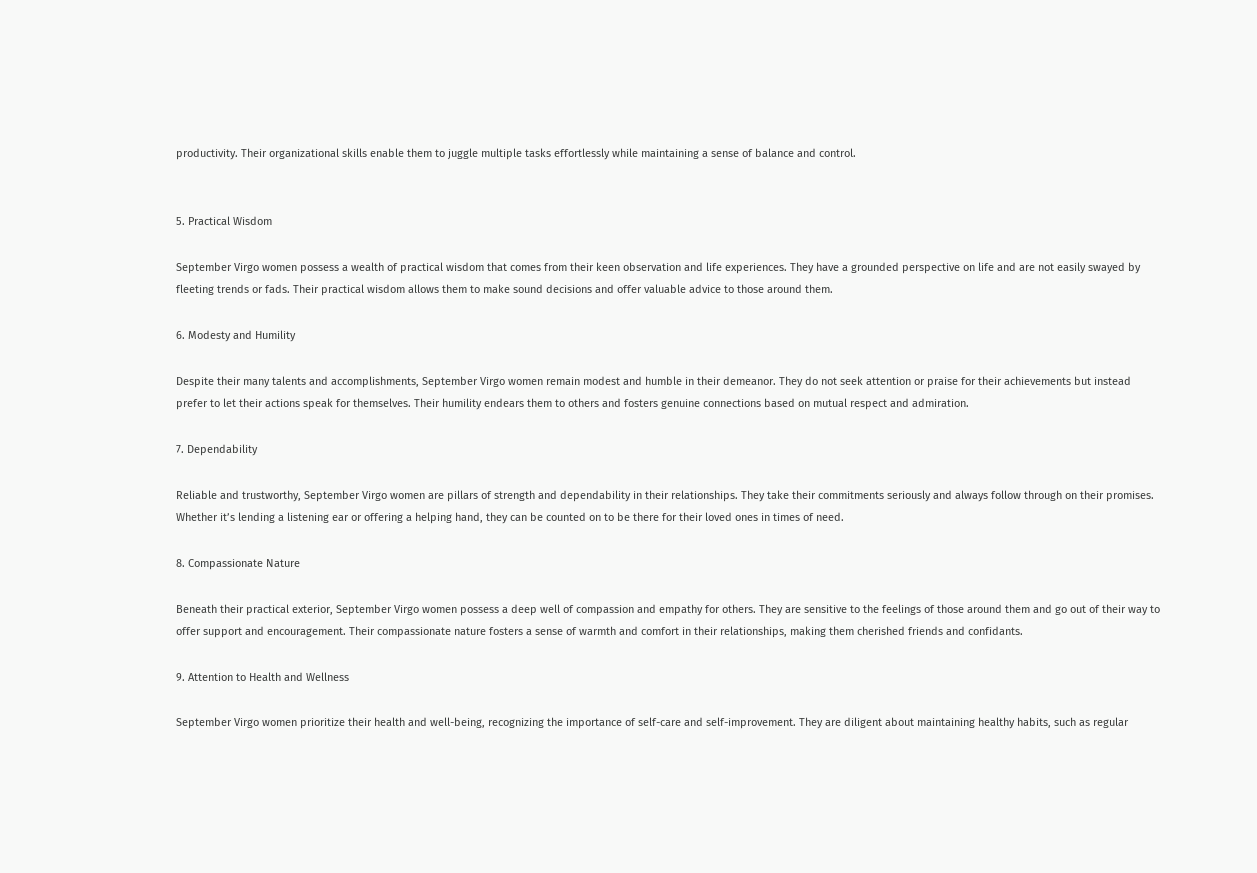productivity. Their organizational skills enable them to juggle multiple tasks effortlessly while maintaining a sense of balance and control.


5. Practical Wisdom

September Virgo women possess a wealth of practical wisdom that comes from their keen observation and life experiences. They have a grounded perspective on life and are not easily swayed by fleeting trends or fads. Their practical wisdom allows them to make sound decisions and offer valuable advice to those around them.

6. Modesty and Humility

Despite their many talents and accomplishments, September Virgo women remain modest and humble in their demeanor. They do not seek attention or praise for their achievements but instead prefer to let their actions speak for themselves. Their humility endears them to others and fosters genuine connections based on mutual respect and admiration.

7. Dependability

Reliable and trustworthy, September Virgo women are pillars of strength and dependability in their relationships. They take their commitments seriously and always follow through on their promises. Whether it’s lending a listening ear or offering a helping hand, they can be counted on to be there for their loved ones in times of need.

8. Compassionate Nature

Beneath their practical exterior, September Virgo women possess a deep well of compassion and empathy for others. They are sensitive to the feelings of those around them and go out of their way to offer support and encouragement. Their compassionate nature fosters a sense of warmth and comfort in their relationships, making them cherished friends and confidants.

9. Attention to Health and Wellness

September Virgo women prioritize their health and well-being, recognizing the importance of self-care and self-improvement. They are diligent about maintaining healthy habits, such as regular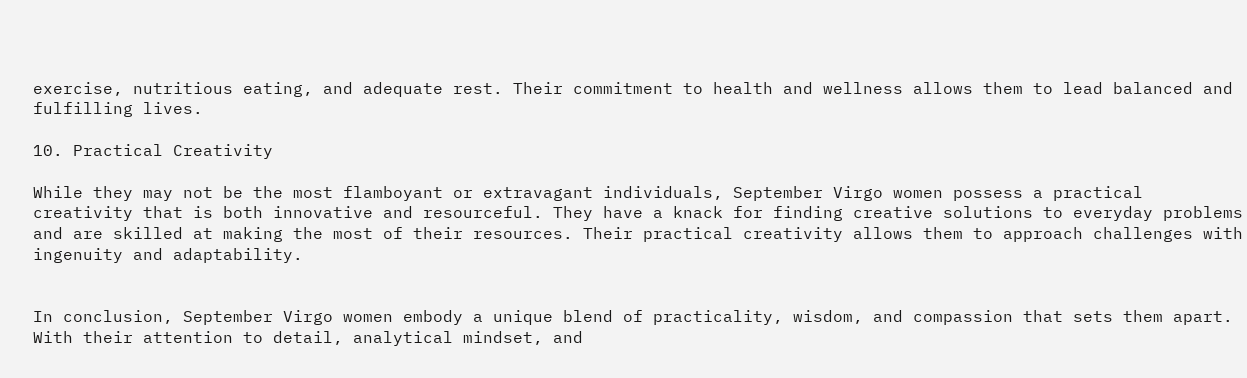exercise, nutritious eating, and adequate rest. Their commitment to health and wellness allows them to lead balanced and fulfilling lives.

10. Practical Creativity

While they may not be the most flamboyant or extravagant individuals, September Virgo women possess a practical creativity that is both innovative and resourceful. They have a knack for finding creative solutions to everyday problems and are skilled at making the most of their resources. Their practical creativity allows them to approach challenges with ingenuity and adaptability.


In conclusion, September Virgo women embody a unique blend of practicality, wisdom, and compassion that sets them apart. With their attention to detail, analytical mindset, and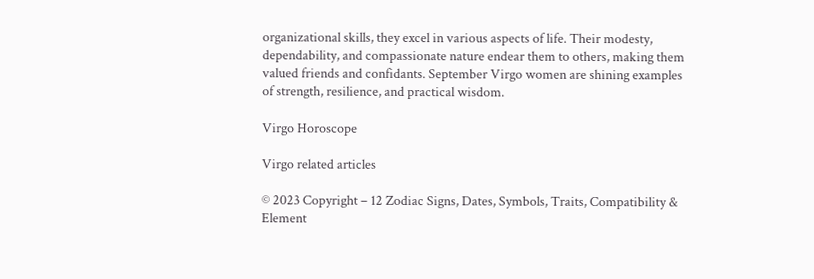organizational skills, they excel in various aspects of life. Their modesty, dependability, and compassionate nature endear them to others, making them valued friends and confidants. September Virgo women are shining examples of strength, resilience, and practical wisdom.

Virgo Horoscope

Virgo related articles

© 2023 Copyright – 12 Zodiac Signs, Dates, Symbols, Traits, Compatibility & Element